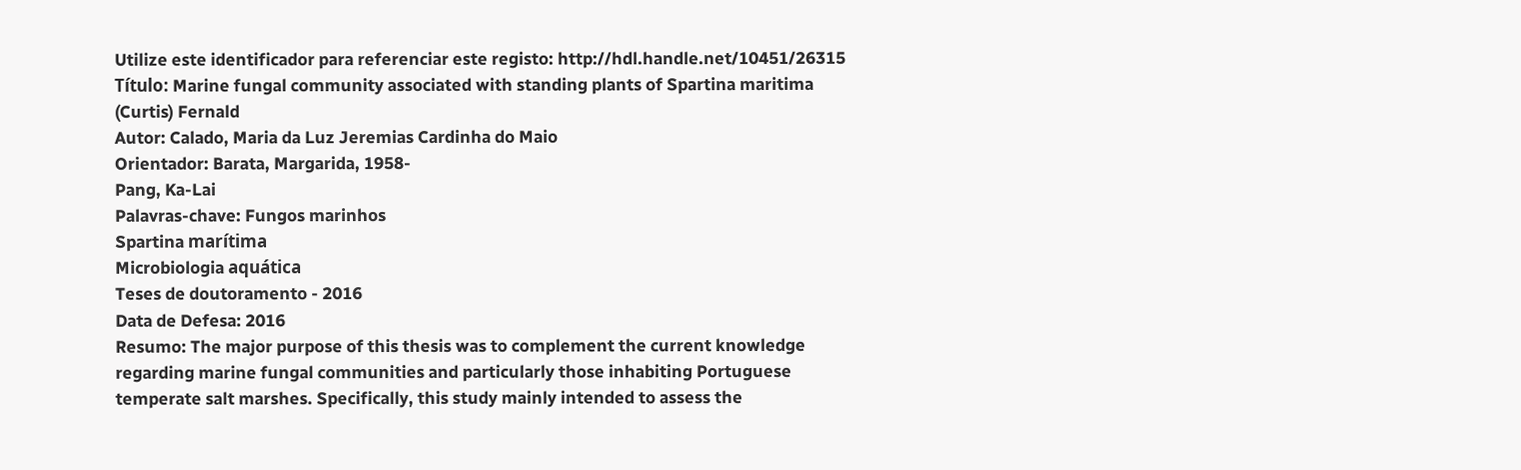Utilize este identificador para referenciar este registo: http://hdl.handle.net/10451/26315
Título: Marine fungal community associated with standing plants of Spartina maritima (Curtis) Fernald
Autor: Calado, Maria da Luz Jeremias Cardinha do Maio
Orientador: Barata, Margarida, 1958-
Pang, Ka-Lai
Palavras-chave: Fungos marinhos
Spartina marítima
Microbiologia aquática
Teses de doutoramento - 2016
Data de Defesa: 2016
Resumo: The major purpose of this thesis was to complement the current knowledge regarding marine fungal communities and particularly those inhabiting Portuguese temperate salt marshes. Specifically, this study mainly intended to assess the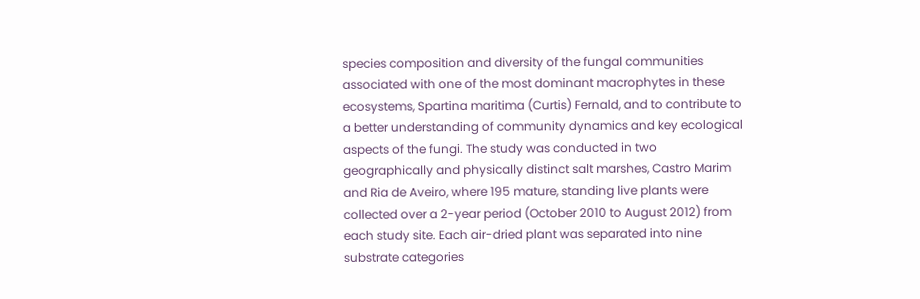species composition and diversity of the fungal communities associated with one of the most dominant macrophytes in these ecosystems, Spartina maritima (Curtis) Fernald, and to contribute to a better understanding of community dynamics and key ecological aspects of the fungi. The study was conducted in two geographically and physically distinct salt marshes, Castro Marim and Ria de Aveiro, where 195 mature, standing live plants were collected over a 2-year period (October 2010 to August 2012) from each study site. Each air-dried plant was separated into nine substrate categories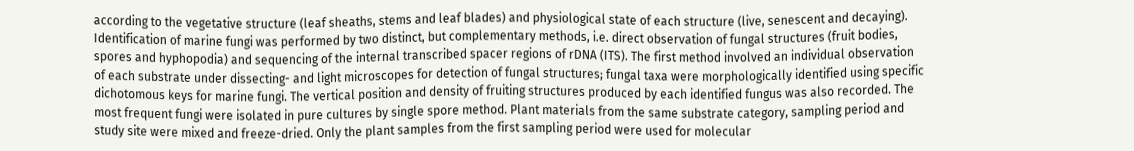according to the vegetative structure (leaf sheaths, stems and leaf blades) and physiological state of each structure (live, senescent and decaying). Identification of marine fungi was performed by two distinct, but complementary methods, i.e. direct observation of fungal structures (fruit bodies, spores and hyphopodia) and sequencing of the internal transcribed spacer regions of rDNA (ITS). The first method involved an individual observation of each substrate under dissecting- and light microscopes for detection of fungal structures; fungal taxa were morphologically identified using specific dichotomous keys for marine fungi. The vertical position and density of fruiting structures produced by each identified fungus was also recorded. The most frequent fungi were isolated in pure cultures by single spore method. Plant materials from the same substrate category, sampling period and study site were mixed and freeze-dried. Only the plant samples from the first sampling period were used for molecular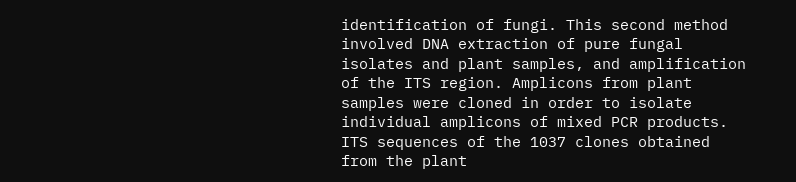identification of fungi. This second method involved DNA extraction of pure fungal isolates and plant samples, and amplification of the ITS region. Amplicons from plant samples were cloned in order to isolate individual amplicons of mixed PCR products. ITS sequences of the 1037 clones obtained from the plant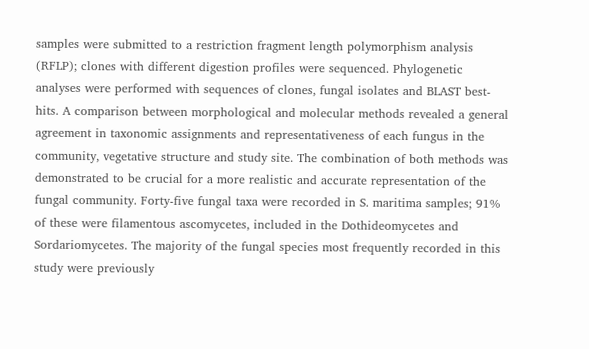samples were submitted to a restriction fragment length polymorphism analysis (RFLP); clones with different digestion profiles were sequenced. Phylogenetic analyses were performed with sequences of clones, fungal isolates and BLAST best-hits. A comparison between morphological and molecular methods revealed a general agreement in taxonomic assignments and representativeness of each fungus in the community, vegetative structure and study site. The combination of both methods was demonstrated to be crucial for a more realistic and accurate representation of the fungal community. Forty-five fungal taxa were recorded in S. maritima samples; 91% of these were filamentous ascomycetes, included in the Dothideomycetes and Sordariomycetes. The majority of the fungal species most frequently recorded in this study were previously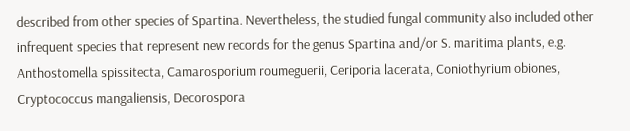described from other species of Spartina. Nevertheless, the studied fungal community also included other infrequent species that represent new records for the genus Spartina and/or S. maritima plants, e.g. Anthostomella spissitecta, Camarosporium roumeguerii, Ceriporia lacerata, Coniothyrium obiones, Cryptococcus mangaliensis, Decorospora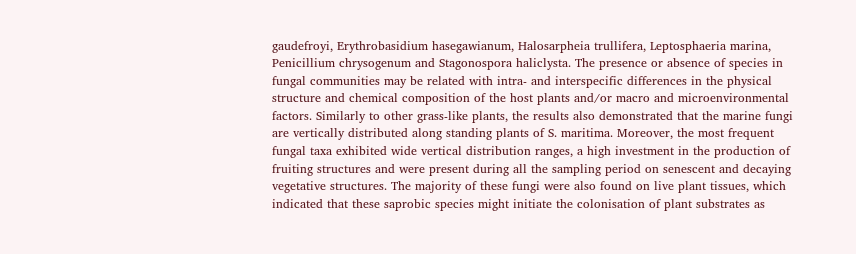gaudefroyi, Erythrobasidium hasegawianum, Halosarpheia trullifera, Leptosphaeria marina, Penicillium chrysogenum and Stagonospora haliclysta. The presence or absence of species in fungal communities may be related with intra- and interspecific differences in the physical structure and chemical composition of the host plants and/or macro and microenvironmental factors. Similarly to other grass-like plants, the results also demonstrated that the marine fungi are vertically distributed along standing plants of S. maritima. Moreover, the most frequent fungal taxa exhibited wide vertical distribution ranges, a high investment in the production of fruiting structures and were present during all the sampling period on senescent and decaying vegetative structures. The majority of these fungi were also found on live plant tissues, which indicated that these saprobic species might initiate the colonisation of plant substrates as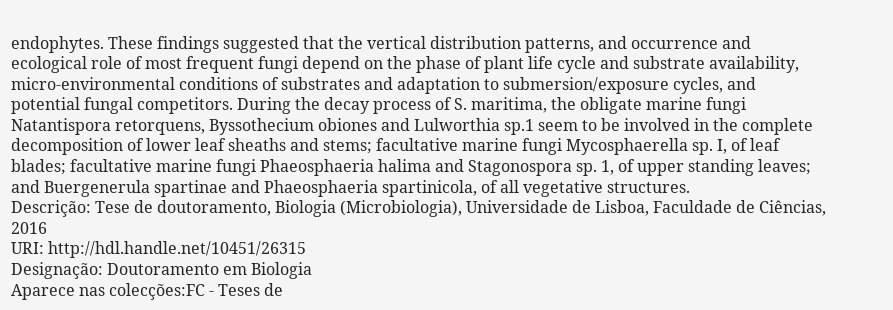endophytes. These findings suggested that the vertical distribution patterns, and occurrence and ecological role of most frequent fungi depend on the phase of plant life cycle and substrate availability, micro-environmental conditions of substrates and adaptation to submersion/exposure cycles, and potential fungal competitors. During the decay process of S. maritima, the obligate marine fungi Natantispora retorquens, Byssothecium obiones and Lulworthia sp.1 seem to be involved in the complete decomposition of lower leaf sheaths and stems; facultative marine fungi Mycosphaerella sp. I, of leaf blades; facultative marine fungi Phaeosphaeria halima and Stagonospora sp. 1, of upper standing leaves; and Buergenerula spartinae and Phaeosphaeria spartinicola, of all vegetative structures.
Descrição: Tese de doutoramento, Biologia (Microbiologia), Universidade de Lisboa, Faculdade de Ciências, 2016
URI: http://hdl.handle.net/10451/26315
Designação: Doutoramento em Biologia
Aparece nas colecções:FC - Teses de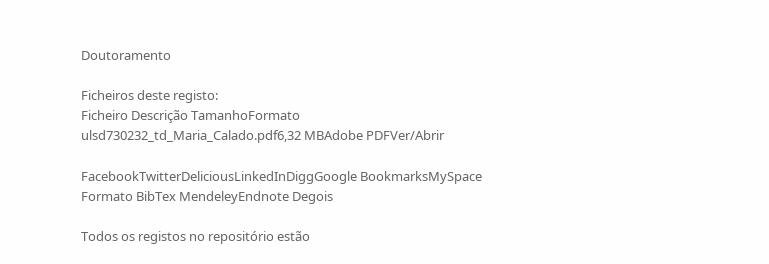Doutoramento

Ficheiros deste registo:
Ficheiro Descrição TamanhoFormato
ulsd730232_td_Maria_Calado.pdf6,32 MBAdobe PDFVer/Abrir

FacebookTwitterDeliciousLinkedInDiggGoogle BookmarksMySpace
Formato BibTex MendeleyEndnote Degois

Todos os registos no repositório estão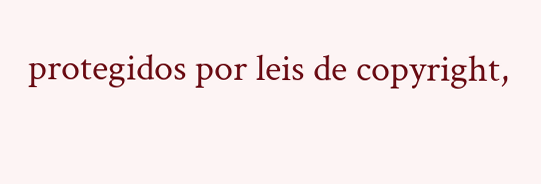protegidos por leis de copyright,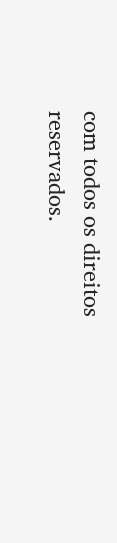com todos os direitos reservados.